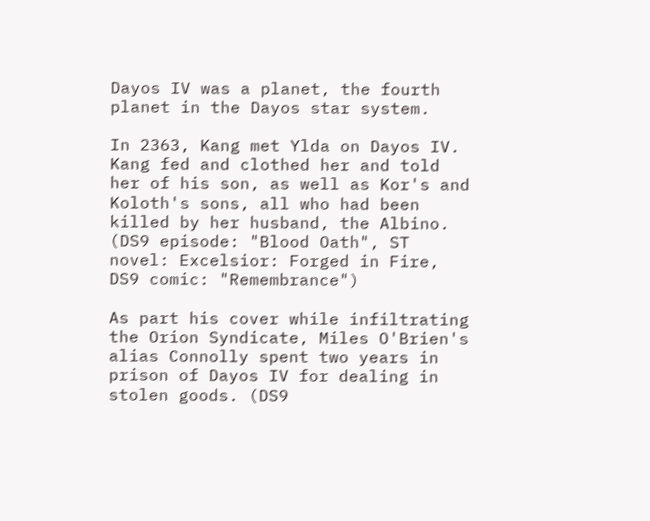Dayos IV was a planet, the fourth planet in the Dayos star system.

In 2363, Kang met Ylda on Dayos IV. Kang fed and clothed her and told her of his son, as well as Kor's and Koloth's sons, all who had been killed by her husband, the Albino. (DS9 episode: "Blood Oath", ST novel: Excelsior: Forged in Fire, DS9 comic: "Remembrance")

As part his cover while infiltrating the Orion Syndicate, Miles O'Brien's alias Connolly spent two years in prison of Dayos IV for dealing in stolen goods. (DS9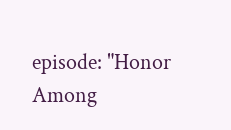episode: "Honor Among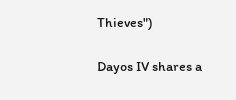Thieves")

Dayos IV shares a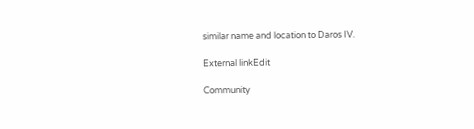similar name and location to Daros IV.

External linkEdit

Community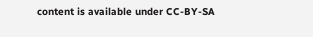content is available under CC-BY-SA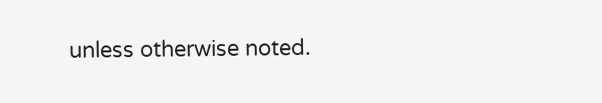unless otherwise noted.